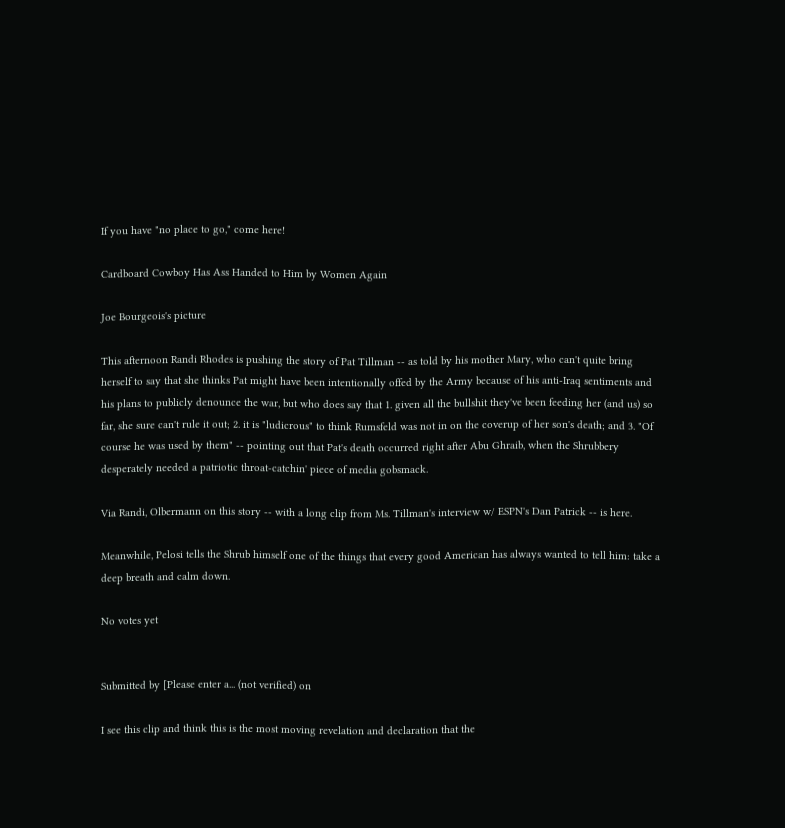If you have "no place to go," come here!

Cardboard Cowboy Has Ass Handed to Him by Women Again

Joe Bourgeois's picture

This afternoon Randi Rhodes is pushing the story of Pat Tillman -- as told by his mother Mary, who can't quite bring herself to say that she thinks Pat might have been intentionally offed by the Army because of his anti-Iraq sentiments and his plans to publicly denounce the war, but who does say that 1. given all the bullshit they've been feeding her (and us) so far, she sure can't rule it out; 2. it is "ludicrous" to think Rumsfeld was not in on the coverup of her son's death; and 3. "Of course he was used by them" -- pointing out that Pat's death occurred right after Abu Ghraib, when the Shrubbery desperately needed a patriotic throat-catchin' piece of media gobsmack.

Via Randi, Olbermann on this story -- with a long clip from Ms. Tillman's interview w/ ESPN's Dan Patrick -- is here.

Meanwhile, Pelosi tells the Shrub himself one of the things that every good American has always wanted to tell him: take a deep breath and calm down.

No votes yet


Submitted by [Please enter a... (not verified) on

I see this clip and think this is the most moving revelation and declaration that the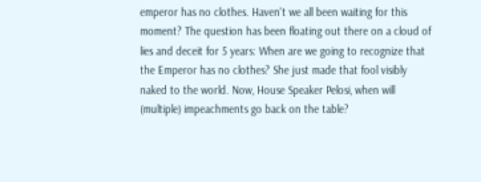emperor has no clothes. Haven't we all been waiting for this moment? The question has been floating out there on a cloud of lies and deceit for 5 years: When are we going to recognize that the Emperor has no clothes? She just made that fool visibly naked to the world. Now, House Speaker Pelosi, when will (multiple) impeachments go back on the table?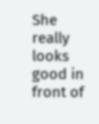She really looks good in front of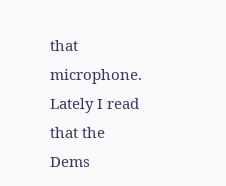that microphone. Lately I read that the Dems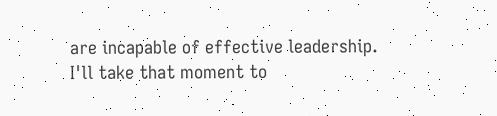are incapable of effective leadership. I'll take that moment to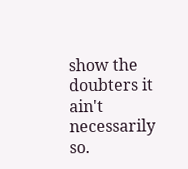show the doubters it ain't necessarily so.